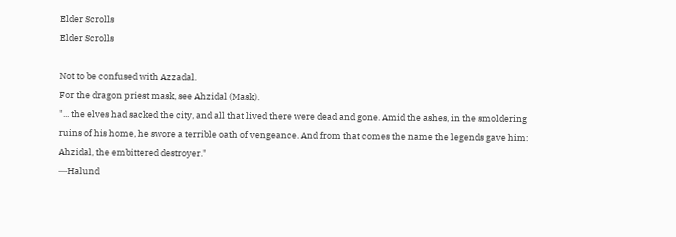Elder Scrolls
Elder Scrolls

Not to be confused with Azzadal.
For the dragon priest mask, see Ahzidal (Mask).
"... the elves had sacked the city, and all that lived there were dead and gone. Amid the ashes, in the smoldering ruins of his home, he swore a terrible oath of vengeance. And from that comes the name the legends gave him: Ahzidal, the embittered destroyer."
―Halund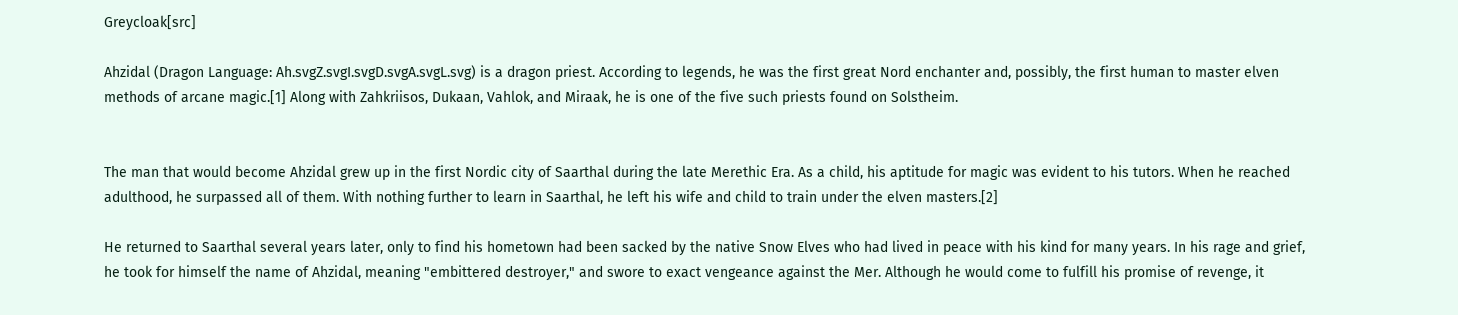Greycloak[src]

Ahzidal (Dragon Language: Ah.svgZ.svgI.svgD.svgA.svgL.svg) is a dragon priest. According to legends, he was the first great Nord enchanter and, possibly, the first human to master elven methods of arcane magic.[1] Along with Zahkriisos, Dukaan, Vahlok, and Miraak, he is one of the five such priests found on Solstheim.


The man that would become Ahzidal grew up in the first Nordic city of Saarthal during the late Merethic Era. As a child, his aptitude for magic was evident to his tutors. When he reached adulthood, he surpassed all of them. With nothing further to learn in Saarthal, he left his wife and child to train under the elven masters.[2]

He returned to Saarthal several years later, only to find his hometown had been sacked by the native Snow Elves who had lived in peace with his kind for many years. In his rage and grief, he took for himself the name of Ahzidal, meaning "embittered destroyer," and swore to exact vengeance against the Mer. Although he would come to fulfill his promise of revenge, it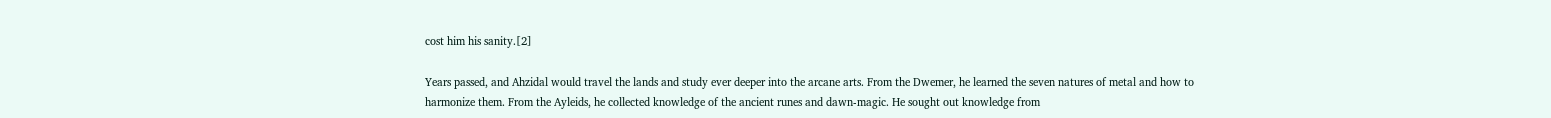cost him his sanity.[2]

Years passed, and Ahzidal would travel the lands and study ever deeper into the arcane arts. From the Dwemer, he learned the seven natures of metal and how to harmonize them. From the Ayleids, he collected knowledge of the ancient runes and dawn-magic. He sought out knowledge from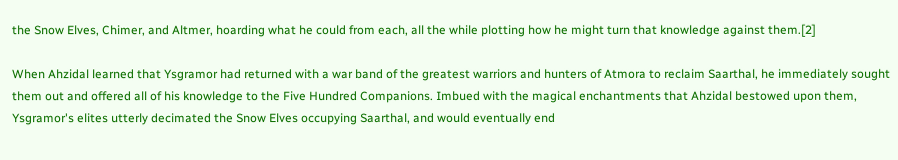the Snow Elves, Chimer, and Altmer, hoarding what he could from each, all the while plotting how he might turn that knowledge against them.[2]

When Ahzidal learned that Ysgramor had returned with a war band of the greatest warriors and hunters of Atmora to reclaim Saarthal, he immediately sought them out and offered all of his knowledge to the Five Hundred Companions. Imbued with the magical enchantments that Ahzidal bestowed upon them, Ysgramor's elites utterly decimated the Snow Elves occupying Saarthal, and would eventually end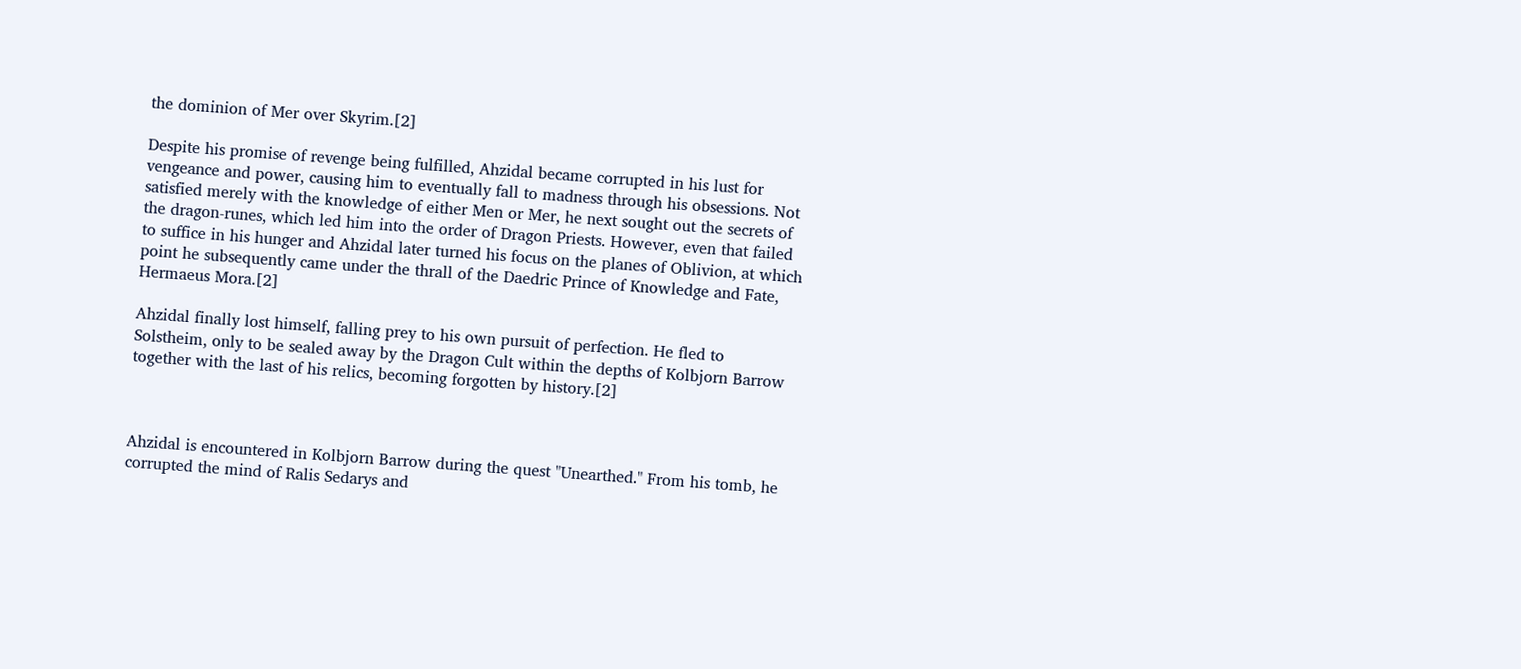the dominion of Mer over Skyrim.[2]

Despite his promise of revenge being fulfilled, Ahzidal became corrupted in his lust for vengeance and power, causing him to eventually fall to madness through his obsessions. Not satisfied merely with the knowledge of either Men or Mer, he next sought out the secrets of the dragon-runes, which led him into the order of Dragon Priests. However, even that failed to suffice in his hunger and Ahzidal later turned his focus on the planes of Oblivion, at which point he subsequently came under the thrall of the Daedric Prince of Knowledge and Fate, Hermaeus Mora.[2]

Ahzidal finally lost himself, falling prey to his own pursuit of perfection. He fled to Solstheim, only to be sealed away by the Dragon Cult within the depths of Kolbjorn Barrow together with the last of his relics, becoming forgotten by history.[2]



Ahzidal is encountered in Kolbjorn Barrow during the quest "Unearthed." From his tomb, he corrupted the mind of Ralis Sedarys and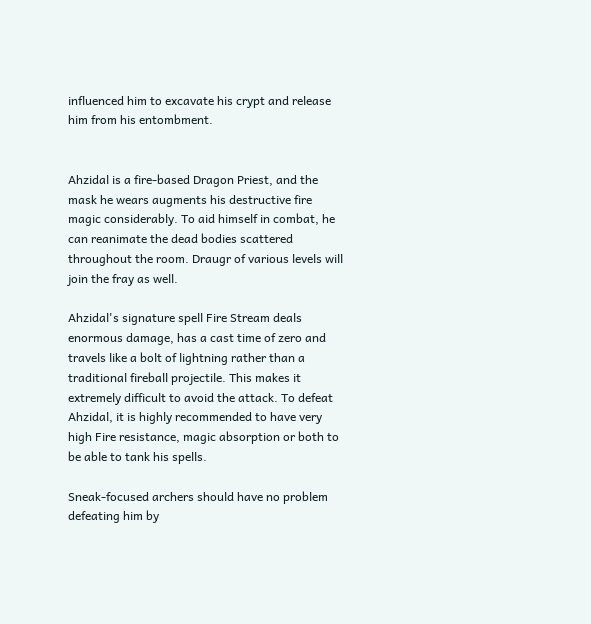influenced him to excavate his crypt and release him from his entombment.


Ahzidal is a fire-based Dragon Priest, and the mask he wears augments his destructive fire magic considerably. To aid himself in combat, he can reanimate the dead bodies scattered throughout the room. Draugr of various levels will join the fray as well.

Ahzidal's signature spell Fire Stream deals enormous damage, has a cast time of zero and travels like a bolt of lightning rather than a traditional fireball projectile. This makes it extremely difficult to avoid the attack. To defeat Ahzidal, it is highly recommended to have very high Fire resistance, magic absorption or both to be able to tank his spells.

Sneak-focused archers should have no problem defeating him by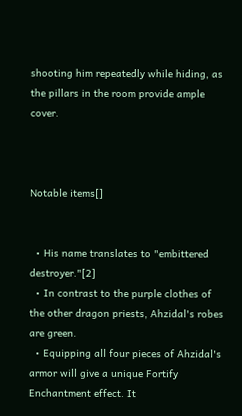shooting him repeatedly while hiding, as the pillars in the room provide ample cover.



Notable items[]


  • His name translates to "embittered destroyer."[2]
  • In contrast to the purple clothes of the other dragon priests, Ahzidal's robes are green.
  • Equipping all four pieces of Ahzidal's armor will give a unique Fortify Enchantment effect. It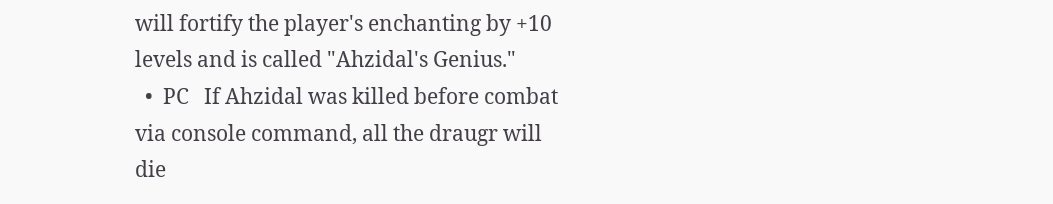will fortify the player's enchanting by +10 levels and is called "Ahzidal's Genius."
  •  PC   If Ahzidal was killed before combat via console command, all the draugr will die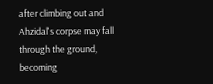after climbing out and Ahzidal's corpse may fall through the ground, becoming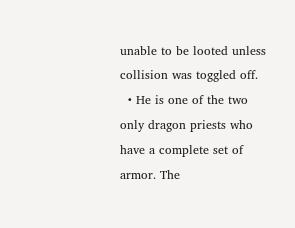unable to be looted unless collision was toggled off.
  • He is one of the two only dragon priests who have a complete set of armor. The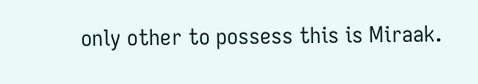only other to possess this is Miraak.